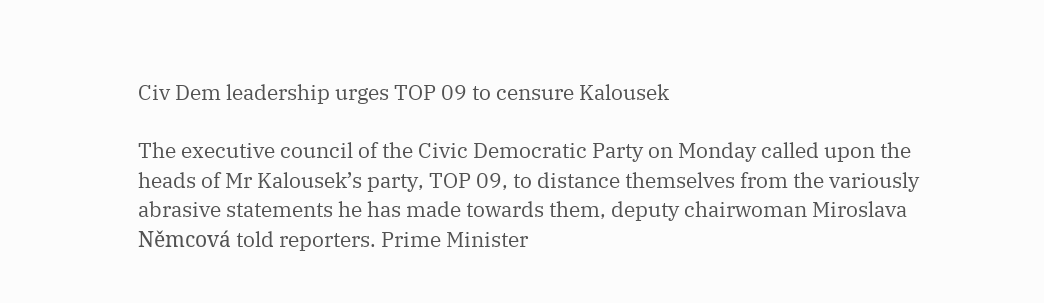Civ Dem leadership urges TOP 09 to censure Kalousek

The executive council of the Civic Democratic Party on Monday called upon the heads of Mr Kalousek’s party, TOP 09, to distance themselves from the variously abrasive statements he has made towards them, deputy chairwoman Miroslava Němcová told reporters. Prime Minister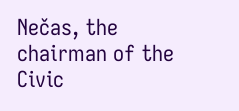Nečas, the chairman of the Civic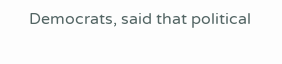Democrats, said that political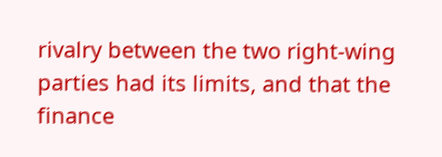rivalry between the two right-wing parties had its limits, and that the finance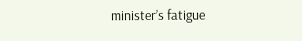minister’s fatigue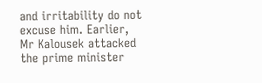and irritability do not excuse him. Earlier, Mr Kalousek attacked the prime minister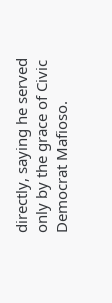directly, saying he served only by the grace of Civic Democrat Mafioso.